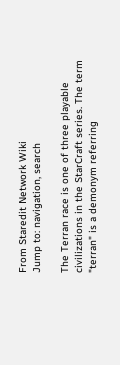From Staredit Network Wiki
Jump to: navigation, search

The Terran race is one of three playable civilizations in the StarCraft series. The term "terran" is a demonym referring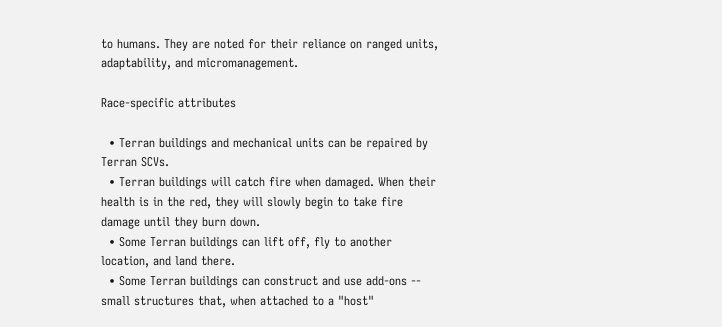to humans. They are noted for their reliance on ranged units, adaptability, and micromanagement.

Race-specific attributes

  • Terran buildings and mechanical units can be repaired by Terran SCVs.
  • Terran buildings will catch fire when damaged. When their health is in the red, they will slowly begin to take fire damage until they burn down.
  • Some Terran buildings can lift off, fly to another location, and land there.
  • Some Terran buildings can construct and use add-ons -- small structures that, when attached to a "host"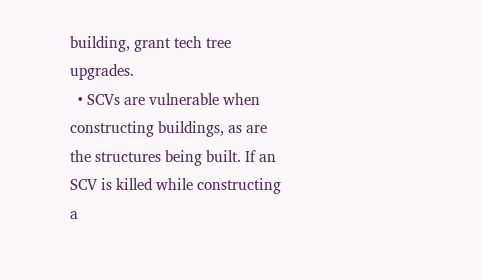building, grant tech tree upgrades.
  • SCVs are vulnerable when constructing buildings, as are the structures being built. If an SCV is killed while constructing a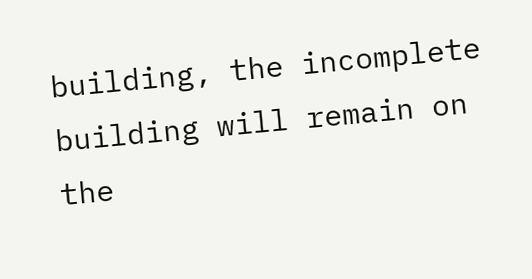building, the incomplete building will remain on the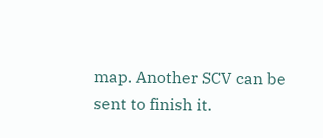map. Another SCV can be sent to finish it.